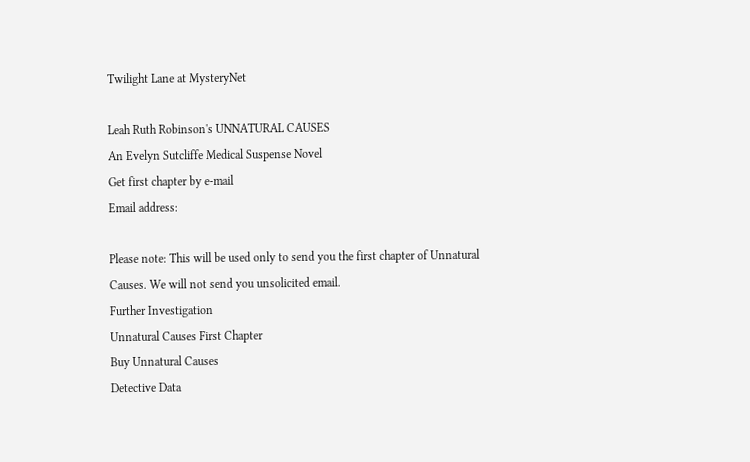Twilight Lane at MysteryNet

Leah Ruth Robinson's UNNATURAL CAUSES
An Evelyn Sutcliffe Medical Suspense Novel
Get first chapter by e-mail
Email address:

Please note: This will be used only to send you the first chapter of Unnatural Causes. We will not send you unsolicited email.
Further Investigation
Unnatural Causes First Chapter
Buy Unnatural Causes
Detective Data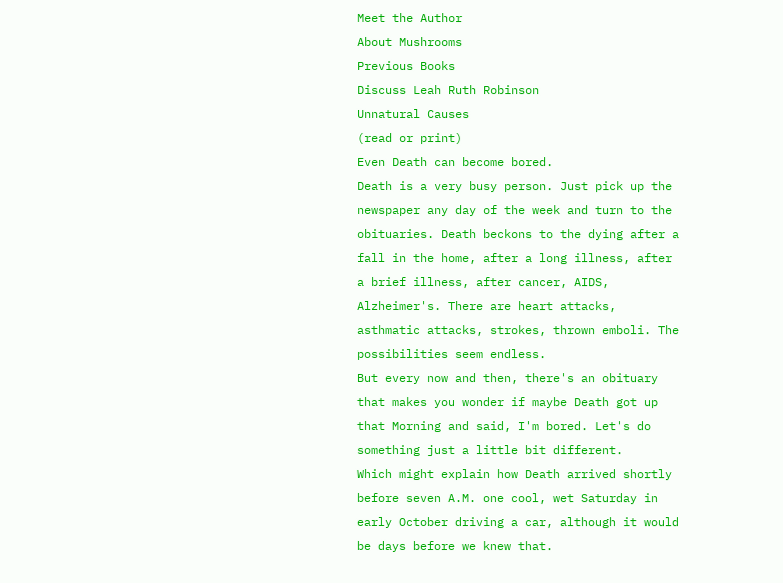Meet the Author
About Mushrooms
Previous Books
Discuss Leah Ruth Robinson
Unnatural Causes
(read or print)
Even Death can become bored.
Death is a very busy person. Just pick up the newspaper any day of the week and turn to the obituaries. Death beckons to the dying after a fall in the home, after a long illness, after a brief illness, after cancer, AIDS, Alzheimer's. There are heart attacks, asthmatic attacks, strokes, thrown emboli. The possibilities seem endless.
But every now and then, there's an obituary that makes you wonder if maybe Death got up that Morning and said, I'm bored. Let's do something just a little bit different.
Which might explain how Death arrived shortly before seven A.M. one cool, wet Saturday in early October driving a car, although it would be days before we knew that.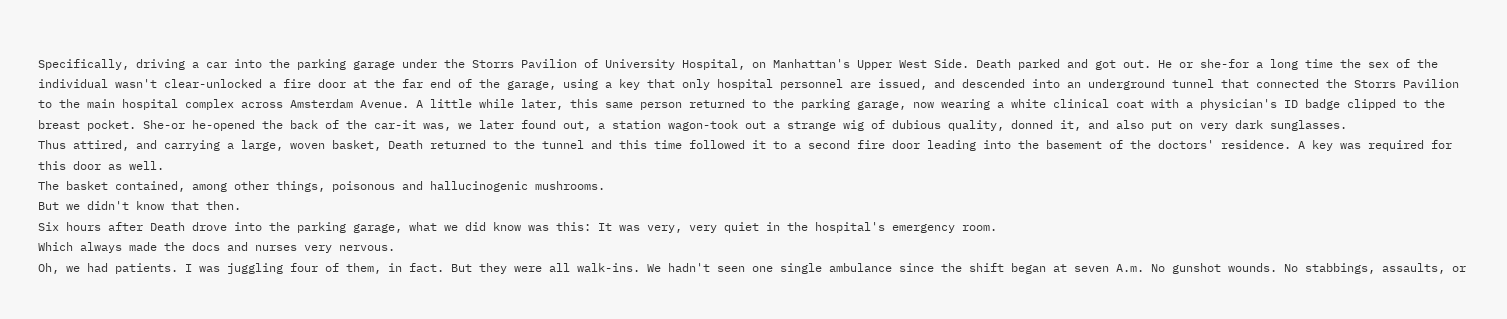Specifically, driving a car into the parking garage under the Storrs Pavilion of University Hospital, on Manhattan's Upper West Side. Death parked and got out. He or she-for a long time the sex of the individual wasn't clear-unlocked a fire door at the far end of the garage, using a key that only hospital personnel are issued, and descended into an underground tunnel that connected the Storrs Pavilion to the main hospital complex across Amsterdam Avenue. A little while later, this same person returned to the parking garage, now wearing a white clinical coat with a physician's ID badge clipped to the breast pocket. She-or he-opened the back of the car-it was, we later found out, a station wagon-took out a strange wig of dubious quality, donned it, and also put on very dark sunglasses.
Thus attired, and carrying a large, woven basket, Death returned to the tunnel and this time followed it to a second fire door leading into the basement of the doctors' residence. A key was required for this door as well.
The basket contained, among other things, poisonous and hallucinogenic mushrooms.
But we didn't know that then.
Six hours after Death drove into the parking garage, what we did know was this: It was very, very quiet in the hospital's emergency room.
Which always made the docs and nurses very nervous.
Oh, we had patients. I was juggling four of them, in fact. But they were all walk-ins. We hadn't seen one single ambulance since the shift began at seven A.m. No gunshot wounds. No stabbings, assaults, or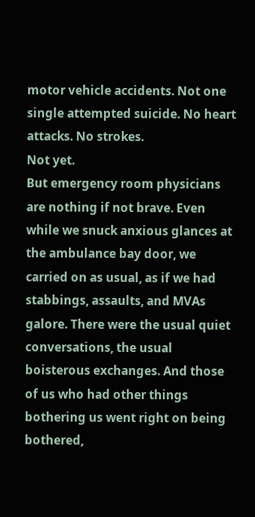motor vehicle accidents. Not one single attempted suicide. No heart attacks. No strokes.
Not yet.
But emergency room physicians are nothing if not brave. Even while we snuck anxious glances at the ambulance bay door, we carried on as usual, as if we had stabbings, assaults, and MVAs galore. There were the usual quiet conversations, the usual boisterous exchanges. And those of us who had other things bothering us went right on being bothered,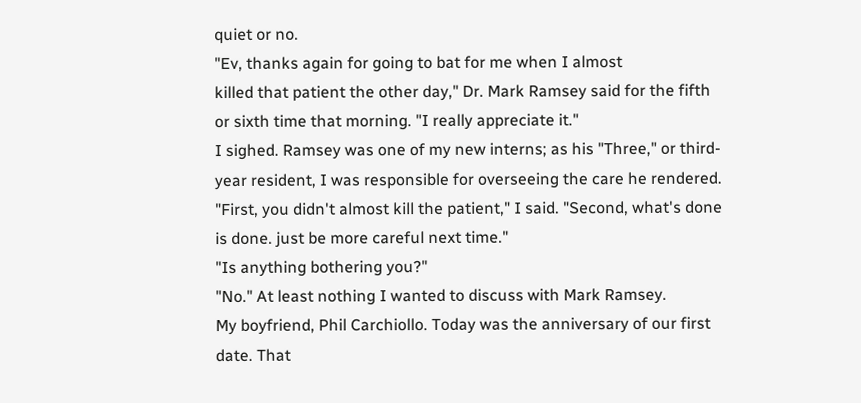quiet or no.
"Ev, thanks again for going to bat for me when I almost
killed that patient the other day," Dr. Mark Ramsey said for the fifth or sixth time that morning. "I really appreciate it."
I sighed. Ramsey was one of my new interns; as his "Three," or third-year resident, I was responsible for overseeing the care he rendered. "First, you didn't almost kill the patient," I said. "Second, what's done is done. just be more careful next time."
"Is anything bothering you?"
"No." At least nothing I wanted to discuss with Mark Ramsey.
My boyfriend, Phil Carchiollo. Today was the anniversary of our first date. That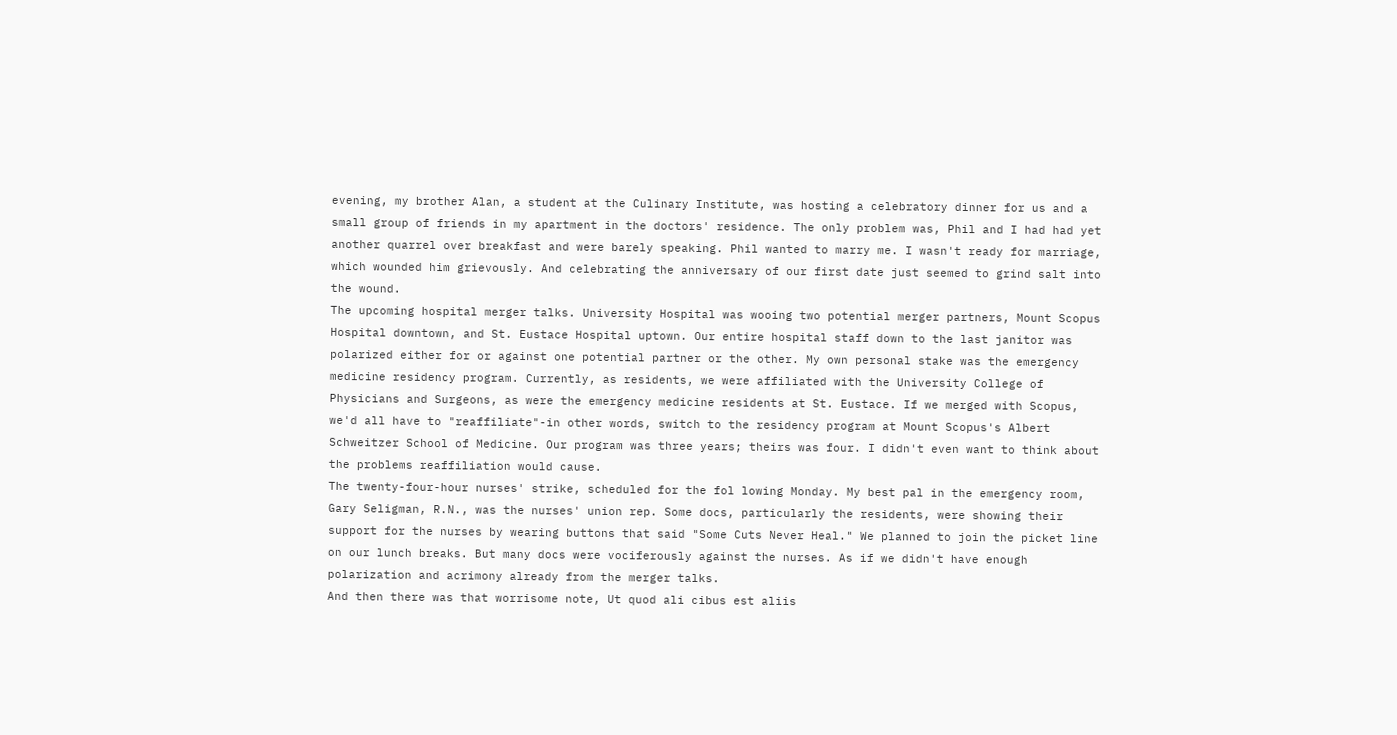evening, my brother Alan, a student at the Culinary Institute, was hosting a celebratory dinner for us and a small group of friends in my apartment in the doctors' residence. The only problem was, Phil and I had had yet another quarrel over breakfast and were barely speaking. Phil wanted to marry me. I wasn't ready for marriage, which wounded him grievously. And celebrating the anniversary of our first date just seemed to grind salt into the wound.
The upcoming hospital merger talks. University Hospital was wooing two potential merger partners, Mount Scopus Hospital downtown, and St. Eustace Hospital uptown. Our entire hospital staff down to the last janitor was polarized either for or against one potential partner or the other. My own personal stake was the emergency medicine residency program. Currently, as residents, we were affiliated with the University College of Physicians and Surgeons, as were the emergency medicine residents at St. Eustace. If we merged with Scopus, we'd all have to "reaffiliate"-in other words, switch to the residency program at Mount Scopus's Albert Schweitzer School of Medicine. Our program was three years; theirs was four. I didn't even want to think about the problems reaffiliation would cause.
The twenty-four-hour nurses' strike, scheduled for the fol lowing Monday. My best pal in the emergency room, Gary Seligman, R.N., was the nurses' union rep. Some docs, particularly the residents, were showing their support for the nurses by wearing buttons that said "Some Cuts Never Heal." We planned to join the picket line on our lunch breaks. But many docs were vociferously against the nurses. As if we didn't have enough polarization and acrimony already from the merger talks.
And then there was that worrisome note, Ut quod ali cibus est aliis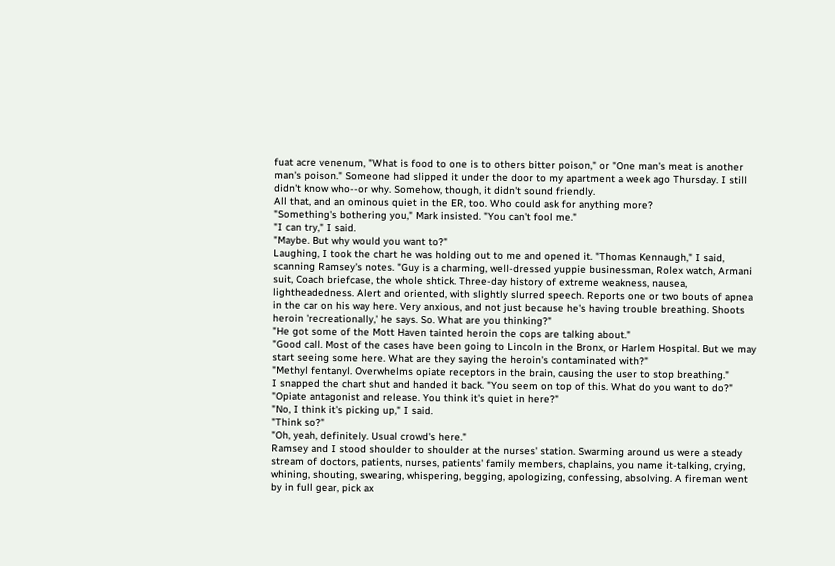fuat acre venenum, "What is food to one is to others bitter poison," or "One man's meat is another man's poison." Someone had slipped it under the door to my apartment a week ago Thursday. I still didn't know who--or why. Somehow, though, it didn't sound friendly.
All that, and an ominous quiet in the ER, too. Who could ask for anything more?
"Something's bothering you," Mark insisted. "You can't fool me."
"I can try," I said.
"Maybe. But why would you want to?"
Laughing, I took the chart he was holding out to me and opened it. "Thomas Kennaugh," I said, scanning Ramsey's notes. "Guy is a charming, well-dressed yuppie businessman, Rolex watch, Armani suit, Coach briefcase, the whole shtick. Three-day history of extreme weakness, nausea, lightheadedness. Alert and oriented, with slightly slurred speech. Reports one or two bouts of apnea in the car on his way here. Very anxious, and not just because he's having trouble breathing. Shoots heroin 'recreationally,' he says. So. What are you thinking?"
"He got some of the Mott Haven tainted heroin the cops are talking about."
"Good call. Most of the cases have been going to Lincoln in the Bronx, or Harlem Hospital. But we may start seeing some here. What are they saying the heroin's contaminated with?"
"Methyl fentanyl. Overwhelms opiate receptors in the brain, causing the user to stop breathing."
I snapped the chart shut and handed it back. "You seem on top of this. What do you want to do?"
"Opiate antagonist and release. You think it's quiet in here?"
"No, I think it's picking up," I said.
"Think so?"
"Oh, yeah, definitely. Usual crowd's here."
Ramsey and I stood shoulder to shoulder at the nurses' station. Swarming around us were a steady stream of doctors, patients, nurses, patients' family members, chaplains, you name it-talking, crying, whining, shouting, swearing, whispering, begging, apologizing, confessing, absolving. A fireman went by in full gear, pick ax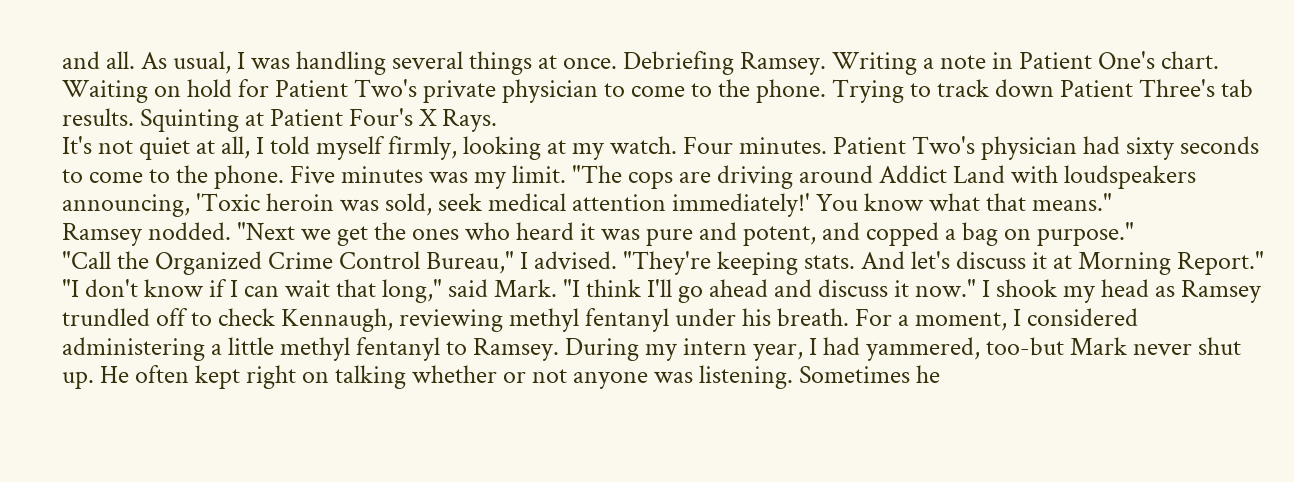and all. As usual, I was handling several things at once. Debriefing Ramsey. Writing a note in Patient One's chart. Waiting on hold for Patient Two's private physician to come to the phone. Trying to track down Patient Three's tab results. Squinting at Patient Four's X Rays.
It's not quiet at all, I told myself firmly, looking at my watch. Four minutes. Patient Two's physician had sixty seconds to come to the phone. Five minutes was my limit. "The cops are driving around Addict Land with loudspeakers announcing, 'Toxic heroin was sold, seek medical attention immediately!' You know what that means."
Ramsey nodded. "Next we get the ones who heard it was pure and potent, and copped a bag on purpose."
"Call the Organized Crime Control Bureau," I advised. "They're keeping stats. And let's discuss it at Morning Report."
"I don't know if I can wait that long," said Mark. "I think I'll go ahead and discuss it now." I shook my head as Ramsey trundled off to check Kennaugh, reviewing methyl fentanyl under his breath. For a moment, I considered administering a little methyl fentanyl to Ramsey. During my intern year, I had yammered, too-but Mark never shut up. He often kept right on talking whether or not anyone was listening. Sometimes he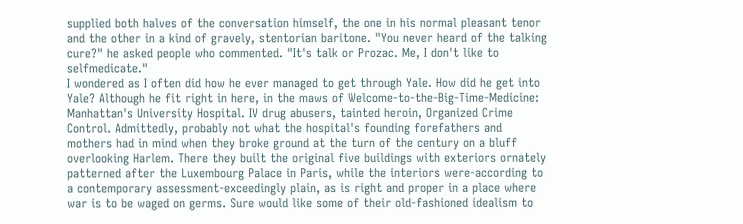supplied both halves of the conversation himself, the one in his normal pleasant tenor and the other in a kind of gravely, stentorian baritone. "You never heard of the talking cure?" he asked people who commented. "It's talk or Prozac. Me, I don't like to selfmedicate."
I wondered as I often did how he ever managed to get through Yale. How did he get into Yale? Although he fit right in here, in the maws of Welcome-to-the-Big-Time-Medicine: Manhattan's University Hospital. IV drug abusers, tainted heroin, Organized Crime Control. Admittedly, probably not what the hospital's founding forefathers and mothers had in mind when they broke ground at the turn of the century on a bluff overlooking Harlem. There they built the original five buildings with exteriors ornately patterned after the Luxembourg Palace in Paris, while the interiors were-according to a contemporary assessment-exceedingly plain, as is right and proper in a place where war is to be waged on germs. Sure would like some of their old-fashioned idealism to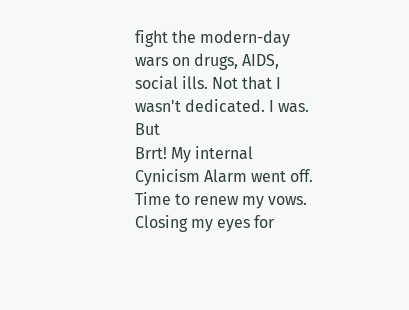fight the modern-day wars on drugs, AIDS, social ills. Not that I wasn't dedicated. I was. But
Brrt! My internal Cynicism Alarm went off.
Time to renew my vows.
Closing my eyes for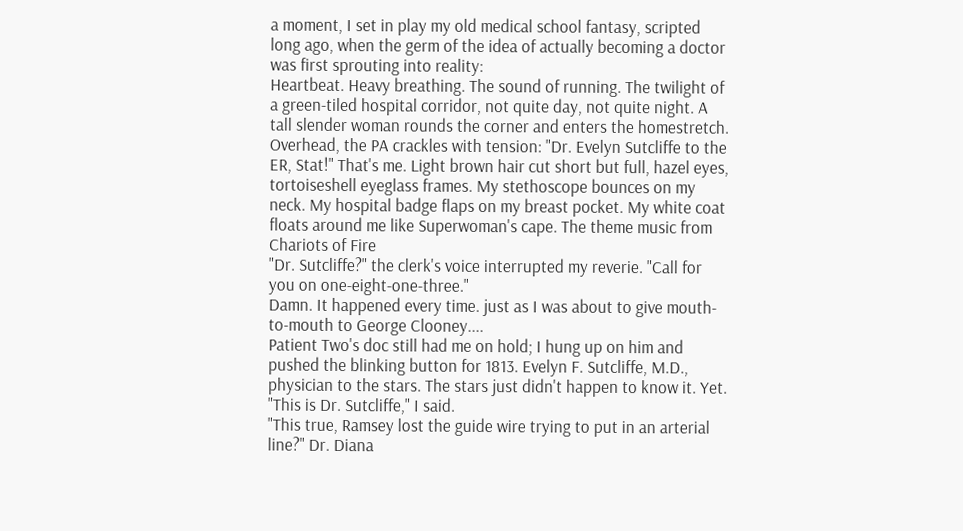a moment, I set in play my old medical school fantasy, scripted long ago, when the germ of the idea of actually becoming a doctor was first sprouting into reality:
Heartbeat. Heavy breathing. The sound of running. The twilight of a green-tiled hospital corridor, not quite day, not quite night. A tall slender woman rounds the corner and enters the homestretch. Overhead, the PA crackles with tension: "Dr. Evelyn Sutcliffe to the ER, Stat!" That's me. Light brown hair cut short but full, hazel eyes, tortoiseshell eyeglass frames. My stethoscope bounces on my neck. My hospital badge flaps on my breast pocket. My white coat floats around me like Superwoman's cape. The theme music from Chariots of Fire
"Dr. Sutcliffe?" the clerk's voice interrupted my reverie. "Call for you on one-eight-one-three."
Damn. It happened every time. just as I was about to give mouth-to-mouth to George Clooney....
Patient Two's doc still had me on hold; I hung up on him and pushed the blinking button for 1813. Evelyn F. Sutcliffe, M.D., physician to the stars. The stars just didn't happen to know it. Yet.
"This is Dr. Sutcliffe," I said.
"This true, Ramsey lost the guide wire trying to put in an arterial line?" Dr. Diana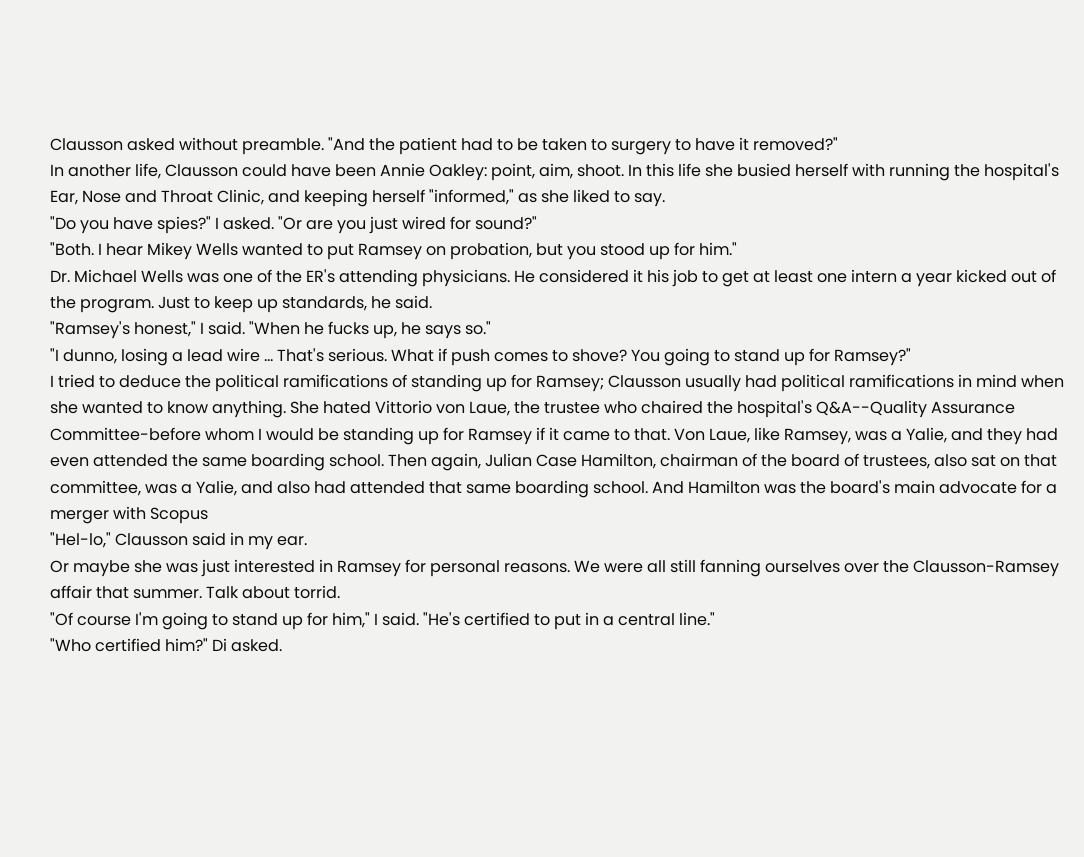Clausson asked without preamble. "And the patient had to be taken to surgery to have it removed?"
In another life, Clausson could have been Annie Oakley: point, aim, shoot. In this life she busied herself with running the hospital's Ear, Nose and Throat Clinic, and keeping herself "informed," as she liked to say.
"Do you have spies?" I asked. "Or are you just wired for sound?"
"Both. I hear Mikey Wells wanted to put Ramsey on probation, but you stood up for him."
Dr. Michael Wells was one of the ER's attending physicians. He considered it his job to get at least one intern a year kicked out of the program. Just to keep up standards, he said.
"Ramsey's honest," I said. "When he fucks up, he says so."
"I dunno, losing a lead wire ... That's serious. What if push comes to shove? You going to stand up for Ramsey?"
I tried to deduce the political ramifications of standing up for Ramsey; Clausson usually had political ramifications in mind when she wanted to know anything. She hated Vittorio von Laue, the trustee who chaired the hospital's Q&A--Quality Assurance Committee-before whom I would be standing up for Ramsey if it came to that. Von Laue, like Ramsey, was a Yalie, and they had even attended the same boarding school. Then again, Julian Case Hamilton, chairman of the board of trustees, also sat on that committee, was a Yalie, and also had attended that same boarding school. And Hamilton was the board's main advocate for a merger with Scopus
"Hel-lo," Clausson said in my ear.
Or maybe she was just interested in Ramsey for personal reasons. We were all still fanning ourselves over the Clausson-Ramsey affair that summer. Talk about torrid.
"Of course I'm going to stand up for him," I said. "He's certified to put in a central line."
"Who certified him?" Di asked.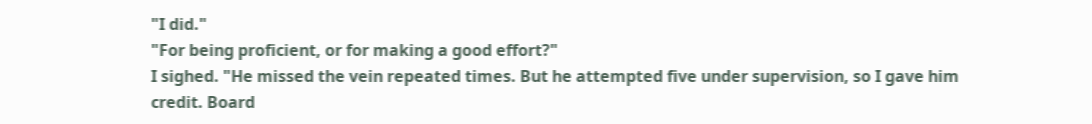"I did."
"For being proficient, or for making a good effort?"
I sighed. "He missed the vein repeated times. But he attempted five under supervision, so I gave him credit. Board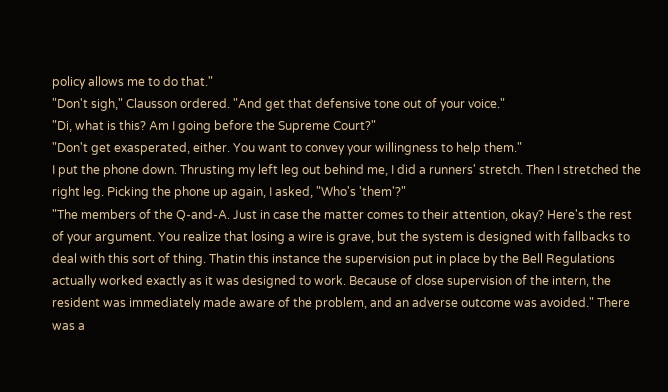policy allows me to do that."
"Don't sigh," Clausson ordered. "And get that defensive tone out of your voice."
"Di, what is this? Am I going before the Supreme Court?"
"Don't get exasperated, either. You want to convey your willingness to help them."
I put the phone down. Thrusting my left leg out behind me, I did a runners' stretch. Then I stretched the right leg. Picking the phone up again, I asked, "Who's 'them'?"
"The members of the Q-and-A. Just in case the matter comes to their attention, okay? Here's the rest of your argument. You realize that losing a wire is grave, but the system is designed with fallbacks to deal with this sort of thing. Thatin this instance the supervision put in place by the Bell Regulations actually worked exactly as it was designed to work. Because of close supervision of the intern, the resident was immediately made aware of the problem, and an adverse outcome was avoided." There was a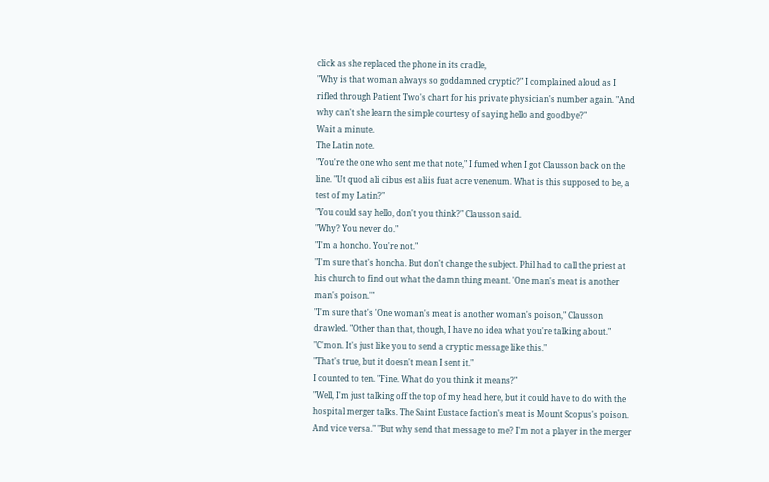click as she replaced the phone in its cradle,
"Why is that woman always so goddamned cryptic?" I complained aloud as I rifled through Patient Two's chart for his private physician's number again. "And why can't she learn the simple courtesy of saying hello and goodbye?"
Wait a minute.
The Latin note.
"You're the one who sent me that note," I fumed when I got Clausson back on the line. "Ut quod ali cibus est aliis fuat acre venenum. What is this supposed to be, a test of my Latin?"
"You could say hello, don't you think?" Clausson said.
"Why? You never do."
"I'm a honcho. You're not."
"I'm sure that's honcha. But don't change the subject. Phil had to call the priest at his church to find out what the damn thing meant. 'One man's meat is another man's poison.'"
"I'm sure that's 'One woman's meat is another woman's poison," Clausson drawled. "Other than that, though, I have no idea what you're talking about."
"C'mon. It's just like you to send a cryptic message like this."
"That's true, but it doesn't mean I sent it."
I counted to ten. "Fine. What do you think it means?"
"Well, I'm just talking off the top of my head here, but it could have to do with the hospital merger talks. The Saint Eustace faction's meat is Mount Scopus's poison. And vice versa." "But why send that message to me? I'm not a player in the merger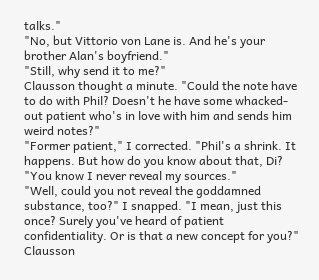talks."
"No, but Vittorio von Lane is. And he's your brother Alan's boyfriend."
"Still, why send it to me?"
Clausson thought a minute. "Could the note have to do with Phil? Doesn't he have some whacked-out patient who's in love with him and sends him weird notes?"
"Former patient," I corrected. "Phil's a shrink. It happens. But how do you know about that, Di?
"You know I never reveal my sources."
"Well, could you not reveal the goddamned substance, too?" I snapped. "I mean, just this once? Surely you've heard of patient confidentiality. Or is that a new concept for you?"
Clausson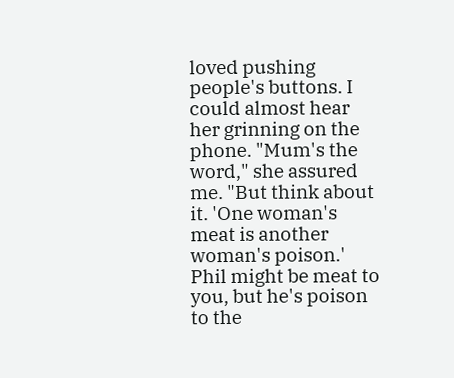loved pushing people's buttons. I could almost hear her grinning on the phone. "Mum's the word," she assured me. "But think about it. 'One woman's meat is another woman's poison.' Phil might be meat to you, but he's poison to the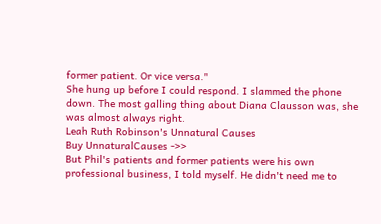former patient. Or vice versa."
She hung up before I could respond. I slammed the phone down. The most galling thing about Diana Clausson was, she was almost always right.
Leah Ruth Robinson's Unnatural Causes
Buy UnnaturalCauses ->>
But Phil's patients and former patients were his own professional business, I told myself. He didn't need me to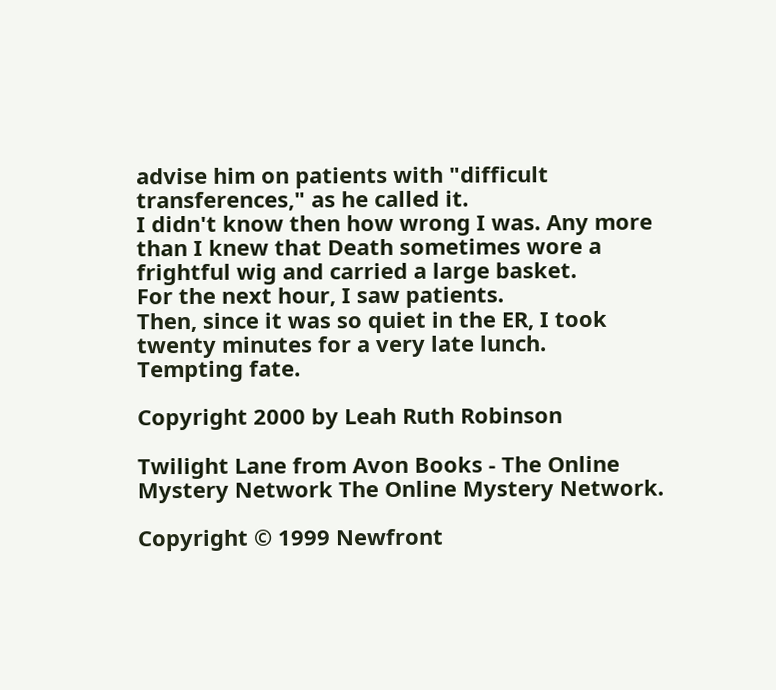advise him on patients with "difficult transferences," as he called it.
I didn't know then how wrong I was. Any more than I knew that Death sometimes wore a frightful wig and carried a large basket.
For the next hour, I saw patients.
Then, since it was so quiet in the ER, I took twenty minutes for a very late lunch.
Tempting fate.

Copyright 2000 by Leah Ruth Robinson

Twilight Lane from Avon Books - The Online Mystery Network The Online Mystery Network.

Copyright © 1999 Newfront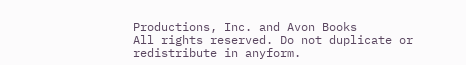Productions, Inc. and Avon Books
All rights reserved. Do not duplicate or redistribute in anyform.